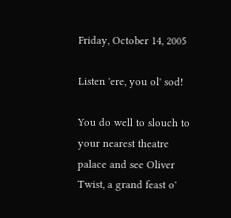Friday, October 14, 2005

Listen 'ere, you ol' sod!

You do well to slouch to your nearest theatre palace and see Oliver Twist, a grand feast o'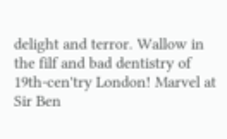delight and terror. Wallow in the filf and bad dentistry of 19th-cen'try London! Marvel at Sir Ben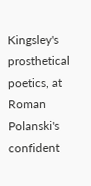Kingsley's prosthetical poetics, at Roman Polanski's confident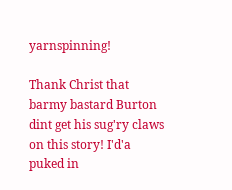yarnspinning!

Thank Christ that barmy bastard Burton dint get his sug'ry claws on this story! I'd'a puked in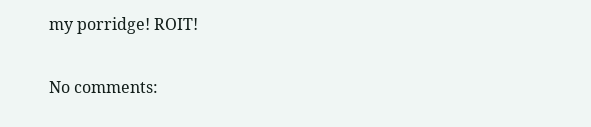my porridge! ROIT!

No comments: